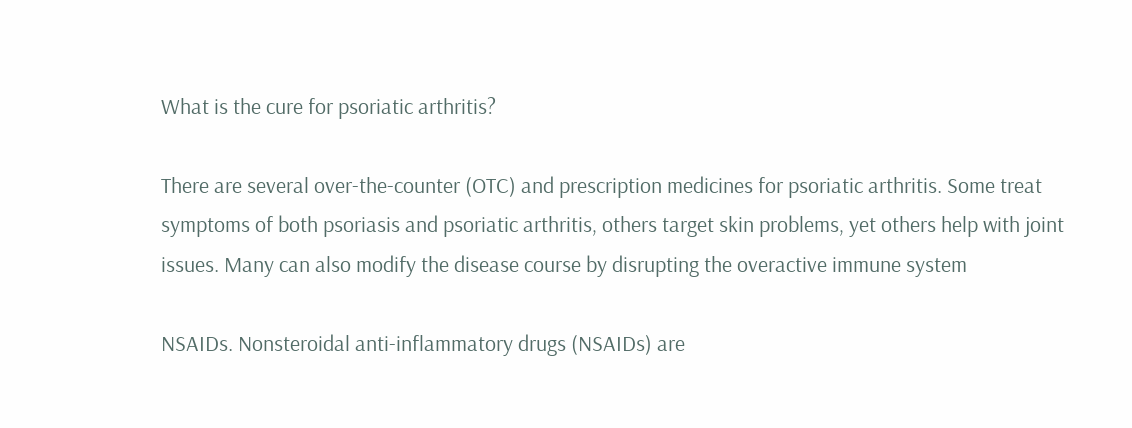What is the cure for psoriatic arthritis?

There are several over-the-counter (OTC) and prescription medicines for psoriatic arthritis. Some treat symptoms of both psoriasis and psoriatic arthritis, others target skin problems, yet others help with joint issues. Many can also modify the disease course by disrupting the overactive immune system

NSAIDs. Nonsteroidal anti-inflammatory drugs (NSAIDs) are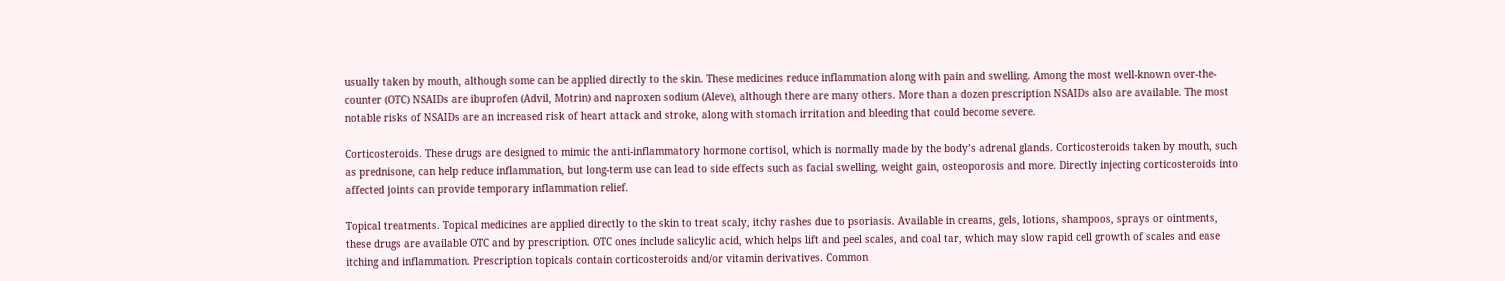usually taken by mouth, although some can be applied directly to the skin. These medicines reduce inflammation along with pain and swelling. Among the most well-known over-the-counter (OTC) NSAIDs are ibuprofen (Advil, Motrin) and naproxen sodium (Aleve), although there are many others. More than a dozen prescription NSAIDs also are available. The most notable risks of NSAIDs are an increased risk of heart attack and stroke, along with stomach irritation and bleeding that could become severe.

Corticosteroids. These drugs are designed to mimic the anti-inflammatory hormone cortisol, which is normally made by the body’s adrenal glands. Corticosteroids taken by mouth, such as prednisone, can help reduce inflammation, but long-term use can lead to side effects such as facial swelling, weight gain, osteoporosis and more. Directly injecting corticosteroids into affected joints can provide temporary inflammation relief.

Topical treatments. Topical medicines are applied directly to the skin to treat scaly, itchy rashes due to psoriasis. Available in creams, gels, lotions, shampoos, sprays or ointments, these drugs are available OTC and by prescription. OTC ones include salicylic acid, which helps lift and peel scales, and coal tar, which may slow rapid cell growth of scales and ease itching and inflammation. Prescription topicals contain corticosteroids and/or vitamin derivatives. Common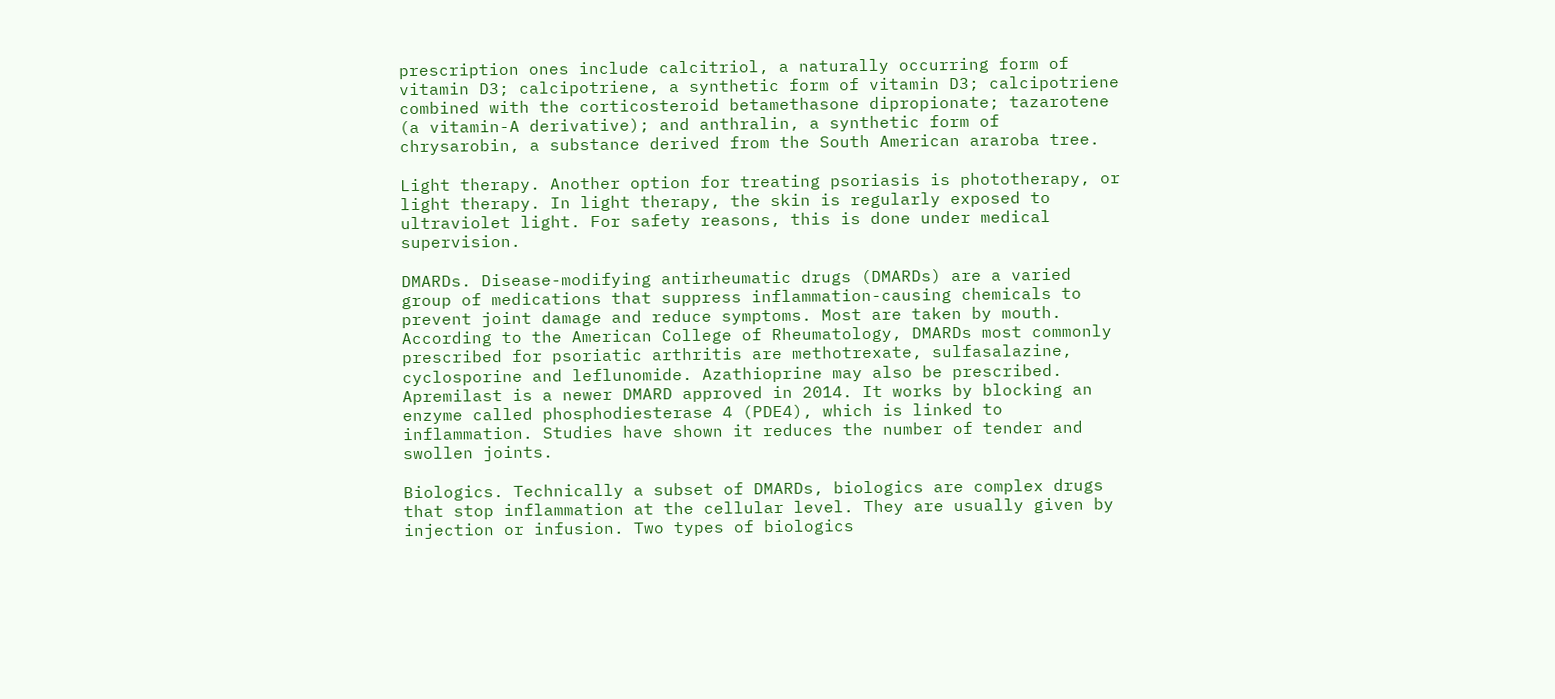prescription ones include calcitriol, a naturally occurring form of vitamin D3; calcipotriene, a synthetic form of vitamin D3; calcipotriene combined with the corticosteroid betamethasone dipropionate; tazarotene (a vitamin-A derivative); and anthralin, a synthetic form of chrysarobin, a substance derived from the South American araroba tree.

Light therapy. Another option for treating psoriasis is phototherapy, or light therapy. In light therapy, the skin is regularly exposed to ultraviolet light. For safety reasons, this is done under medical supervision.

DMARDs. Disease-modifying antirheumatic drugs (DMARDs) are a varied group of medications that suppress inflammation-causing chemicals to prevent joint damage and reduce symptoms. Most are taken by mouth. According to the American College of Rheumatology, DMARDs most commonly prescribed for psoriatic arthritis are methotrexate, sulfasalazine, cyclosporine and leflunomide. Azathioprine may also be prescribed. Apremilast is a newer DMARD approved in 2014. It works by blocking an enzyme called phosphodiesterase 4 (PDE4), which is linked to inflammation. Studies have shown it reduces the number of tender and swollen joints.

Biologics. Technically a subset of DMARDs, biologics are complex drugs that stop inflammation at the cellular level. They are usually given by injection or infusion. Two types of biologics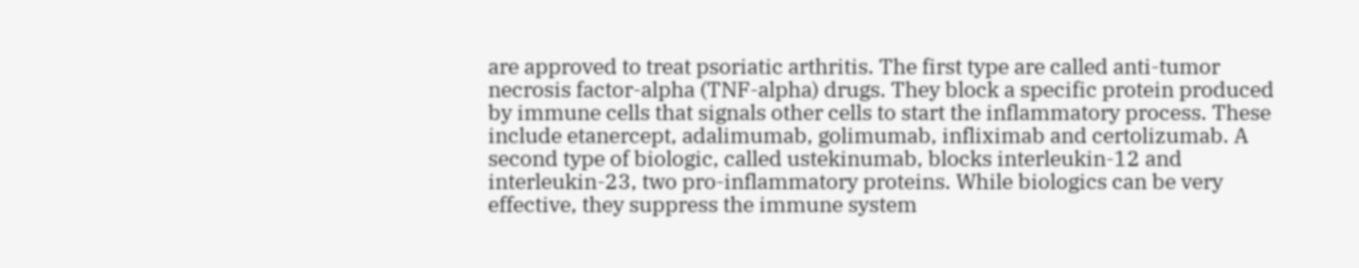are approved to treat psoriatic arthritis. The first type are called anti-tumor necrosis factor-alpha (TNF-alpha) drugs. They block a specific protein produced by immune cells that signals other cells to start the inflammatory process. These include etanercept, adalimumab, golimumab, infliximab and certolizumab. A second type of biologic, called ustekinumab, blocks interleukin-12 and interleukin-23, two pro-inflammatory proteins. While biologics can be very effective, they suppress the immune system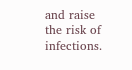and raise the risk of infections.